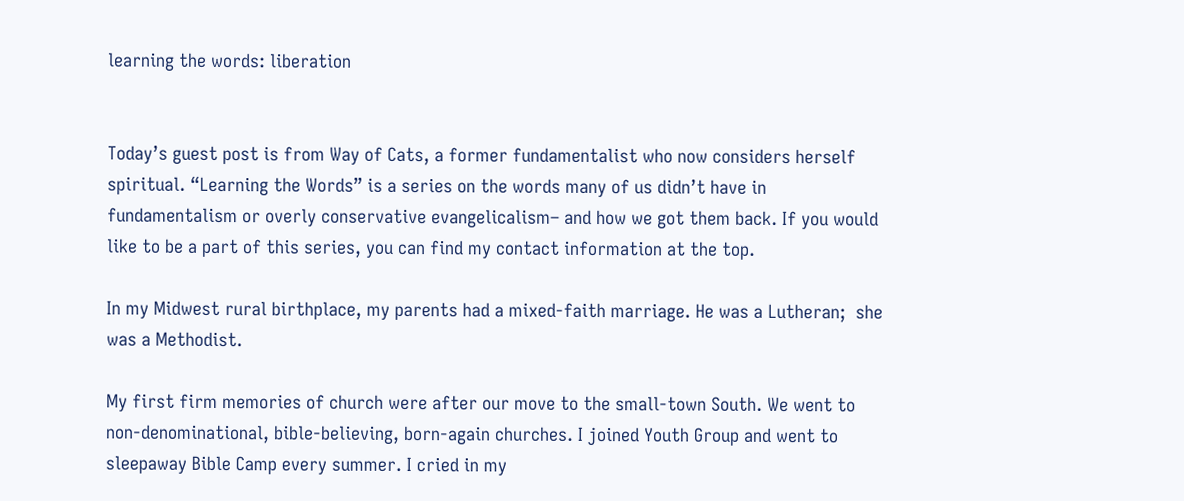learning the words: liberation


Today’s guest post is from Way of Cats, a former fundamentalist who now considers herself spiritual. “Learning the Words” is a series on the words many of us didn’t have in fundamentalism or overly conservative evangelicalism– and how we got them back. If you would like to be a part of this series, you can find my contact information at the top.

In my Midwest rural birthplace, my parents had a mixed-faith marriage. He was a Lutheran;  she was a Methodist.

My first firm memories of church were after our move to the small-town South. We went to non-denominational, bible-believing, born-again churches. I joined Youth Group and went to sleepaway Bible Camp every summer. I cried in my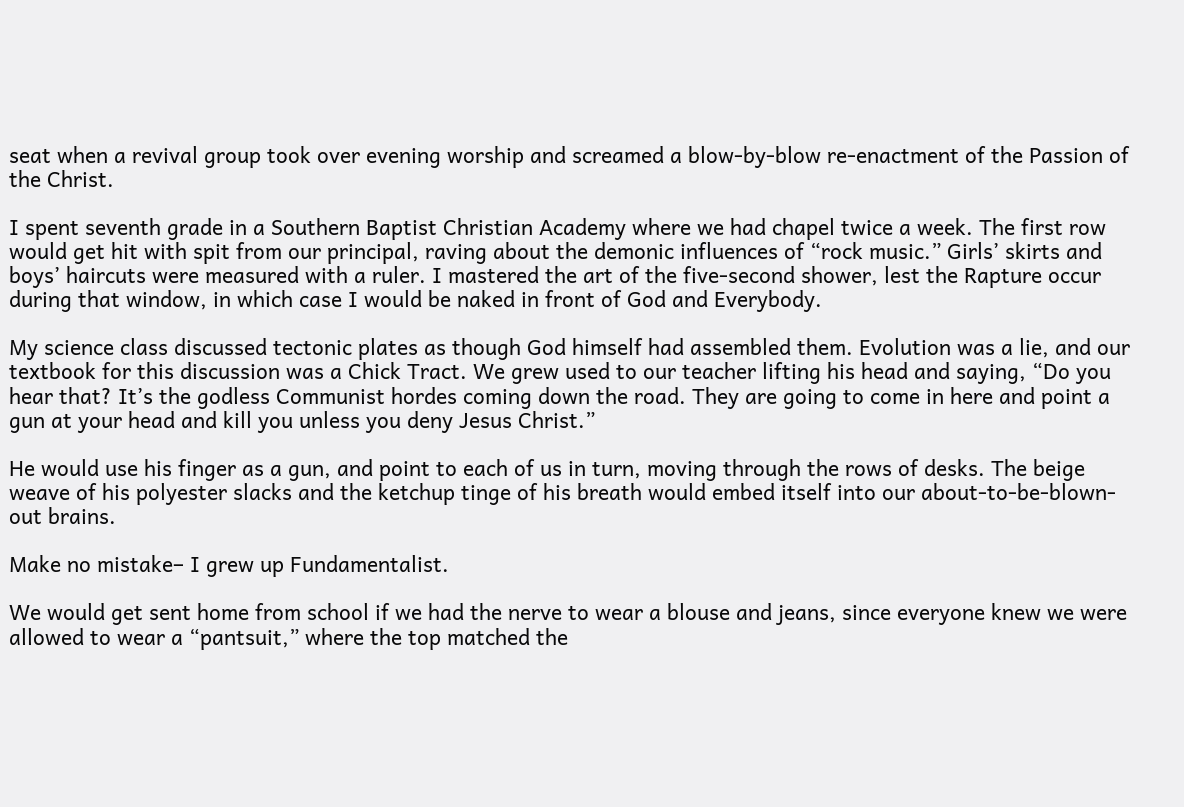seat when a revival group took over evening worship and screamed a blow-by-blow re-enactment of the Passion of the Christ.

I spent seventh grade in a Southern Baptist Christian Academy where we had chapel twice a week. The first row would get hit with spit from our principal, raving about the demonic influences of “rock music.” Girls’ skirts and boys’ haircuts were measured with a ruler. I mastered the art of the five-second shower, lest the Rapture occur during that window, in which case I would be naked in front of God and Everybody.

My science class discussed tectonic plates as though God himself had assembled them. Evolution was a lie, and our textbook for this discussion was a Chick Tract. We grew used to our teacher lifting his head and saying, “Do you hear that? It’s the godless Communist hordes coming down the road. They are going to come in here and point a gun at your head and kill you unless you deny Jesus Christ.”

He would use his finger as a gun, and point to each of us in turn, moving through the rows of desks. The beige weave of his polyester slacks and the ketchup tinge of his breath would embed itself into our about-to-be-blown-out brains.

Make no mistake– I grew up Fundamentalist.

We would get sent home from school if we had the nerve to wear a blouse and jeans, since everyone knew we were allowed to wear a “pantsuit,” where the top matched the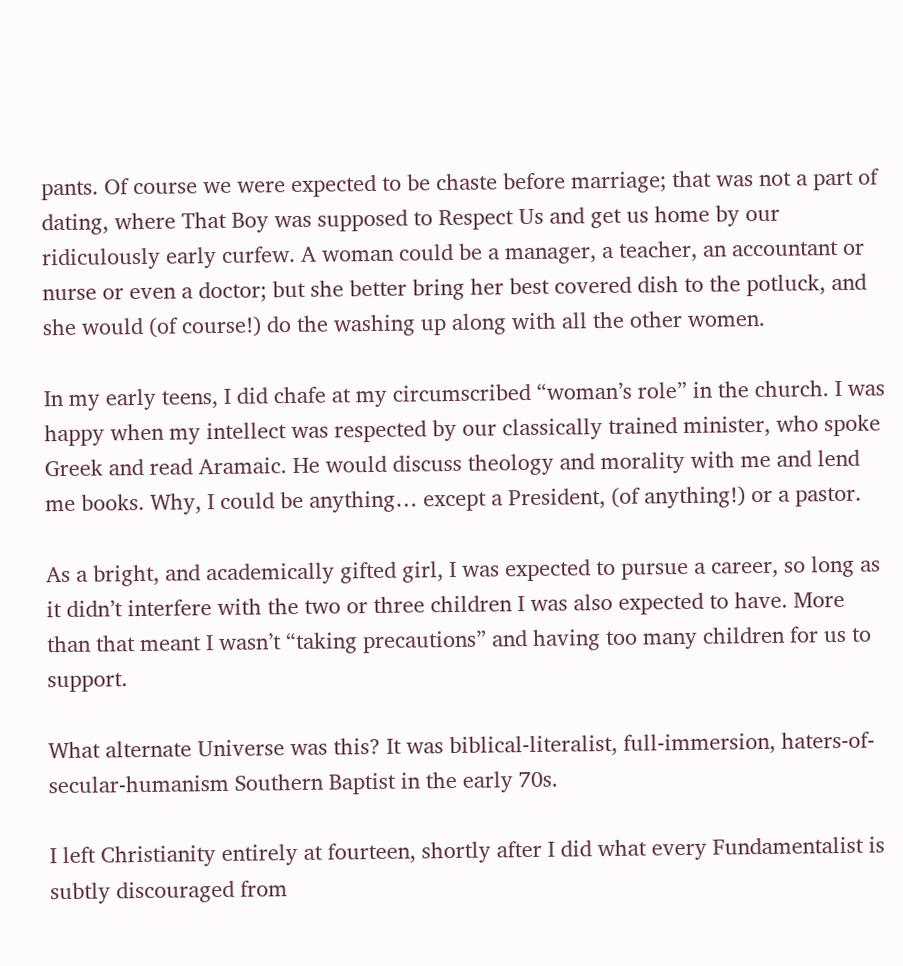pants. Of course we were expected to be chaste before marriage; that was not a part of dating, where That Boy was supposed to Respect Us and get us home by our ridiculously early curfew. A woman could be a manager, a teacher, an accountant or nurse or even a doctor; but she better bring her best covered dish to the potluck, and she would (of course!) do the washing up along with all the other women.

In my early teens, I did chafe at my circumscribed “woman’s role” in the church. I was happy when my intellect was respected by our classically trained minister, who spoke Greek and read Aramaic. He would discuss theology and morality with me and lend me books. Why, I could be anything… except a President, (of anything!) or a pastor.

As a bright, and academically gifted girl, I was expected to pursue a career, so long as it didn’t interfere with the two or three children I was also expected to have. More than that meant I wasn’t “taking precautions” and having too many children for us to support.

What alternate Universe was this? It was biblical-literalist, full-immersion, haters-of-secular-humanism Southern Baptist in the early 70s.

I left Christianity entirely at fourteen, shortly after I did what every Fundamentalist is subtly discouraged from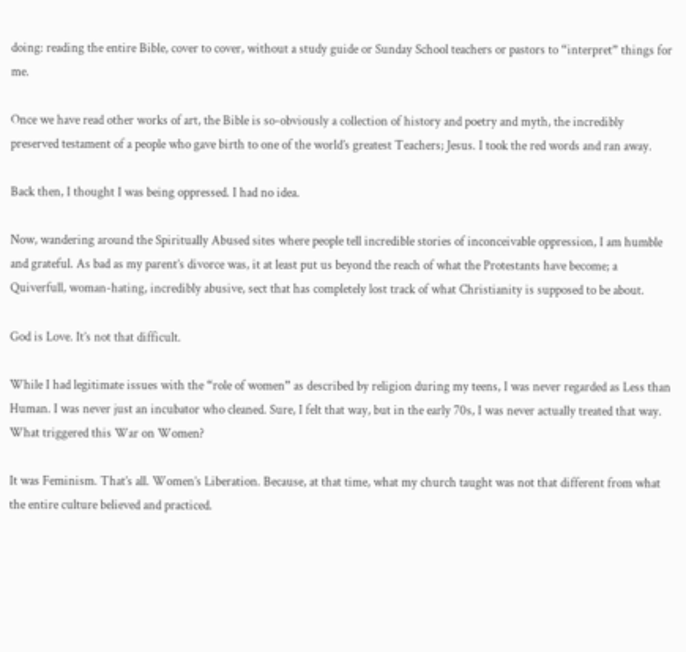doing: reading the entire Bible, cover to cover, without a study guide or Sunday School teachers or pastors to “interpret” things for me.

Once we have read other works of art, the Bible is so-obviously a collection of history and poetry and myth, the incredibly preserved testament of a people who gave birth to one of the world’s greatest Teachers; Jesus. I took the red words and ran away.

Back then, I thought I was being oppressed. I had no idea.

Now, wandering around the Spiritually Abused sites where people tell incredible stories of inconceivable oppression, I am humble and grateful. As bad as my parent’s divorce was, it at least put us beyond the reach of what the Protestants have become; a Quiverfull, woman-hating, incredibly abusive, sect that has completely lost track of what Christianity is supposed to be about.

God is Love. It’s not that difficult.

While I had legitimate issues with the “role of women” as described by religion during my teens, I was never regarded as Less than Human. I was never just an incubator who cleaned. Sure, I felt that way, but in the early 70s, I was never actually treated that way. What triggered this War on Women?

It was Feminism. That’s all. Women’s Liberation. Because, at that time, what my church taught was not that different from what the entire culture believed and practiced.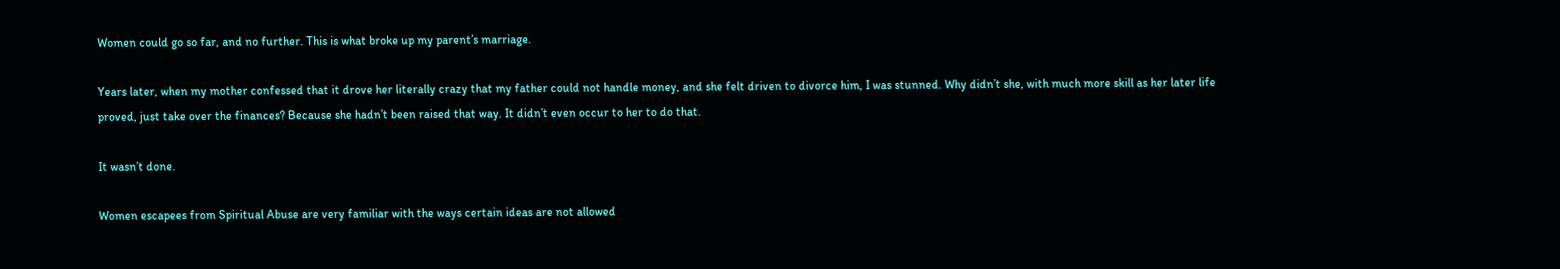Women could go so far, and no further. This is what broke up my parent’s marriage.

Years later, when my mother confessed that it drove her literally crazy that my father could not handle money, and she felt driven to divorce him, I was stunned. Why didn’t she, with much more skill as her later life proved, just take over the finances? Because she hadn’t been raised that way. It didn’t even occur to her to do that.

It wasn’t done.

Women escapees from Spiritual Abuse are very familiar with the ways certain ideas are not allowed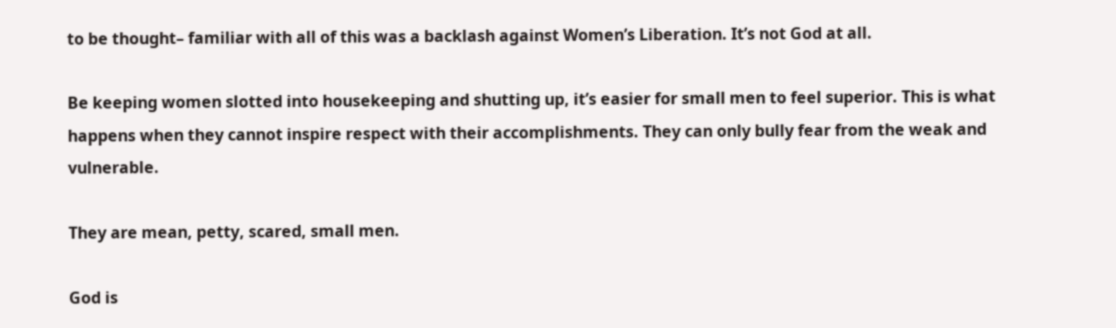to be thought– familiar with all of this was a backlash against Women’s Liberation. It’s not God at all.

Be keeping women slotted into housekeeping and shutting up, it’s easier for small men to feel superior. This is what happens when they cannot inspire respect with their accomplishments. They can only bully fear from the weak and vulnerable.

They are mean, petty, scared, small men.

God is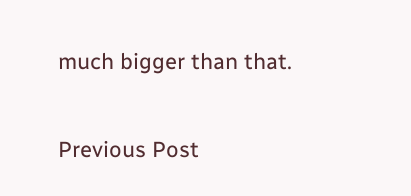much bigger than that.

Previous Post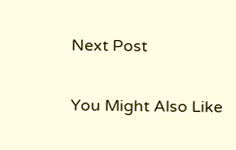Next Post

You Might Also Like